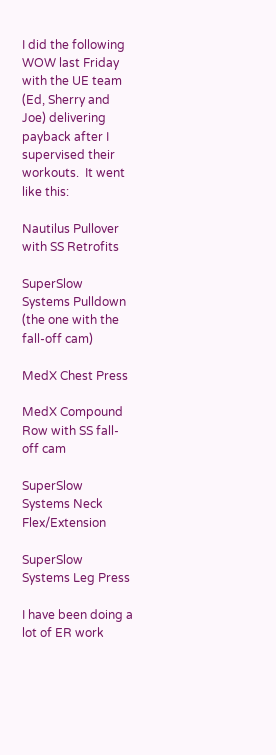I did the following WOW last Friday with the UE team (Ed, Sherry and Joe) delivering payback after I supervised their workouts.  It went like this:

Nautilus Pullover with SS Retrofits

SuperSlow Systems Pulldown (the one with the fall-off cam)

MedX Chest Press

MedX Compound Row with SS fall-off cam

SuperSlow Systems Neck Flex/Extension

SuperSlow Systems Leg Press

I have been doing a lot of ER work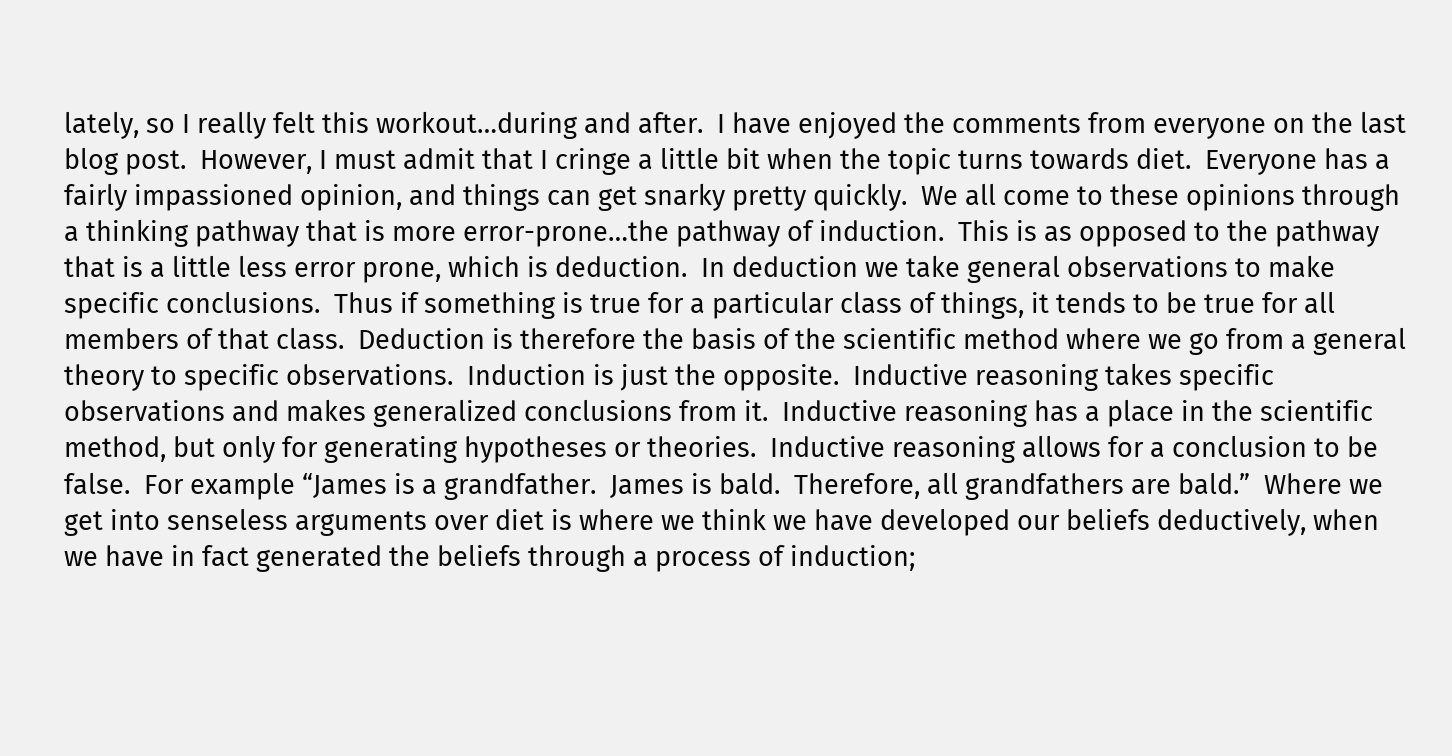lately, so I really felt this workout…during and after.  I have enjoyed the comments from everyone on the last blog post.  However, I must admit that I cringe a little bit when the topic turns towards diet.  Everyone has a fairly impassioned opinion, and things can get snarky pretty quickly.  We all come to these opinions through a thinking pathway that is more error-prone…the pathway of induction.  This is as opposed to the pathway that is a little less error prone, which is deduction.  In deduction we take general observations to make specific conclusions.  Thus if something is true for a particular class of things, it tends to be true for all members of that class.  Deduction is therefore the basis of the scientific method where we go from a general theory to specific observations.  Induction is just the opposite.  Inductive reasoning takes specific observations and makes generalized conclusions from it.  Inductive reasoning has a place in the scientific method, but only for generating hypotheses or theories.  Inductive reasoning allows for a conclusion to be false.  For example “James is a grandfather.  James is bald.  Therefore, all grandfathers are bald.”  Where we get into senseless arguments over diet is where we think we have developed our beliefs deductively, when we have in fact generated the beliefs through a process of induction;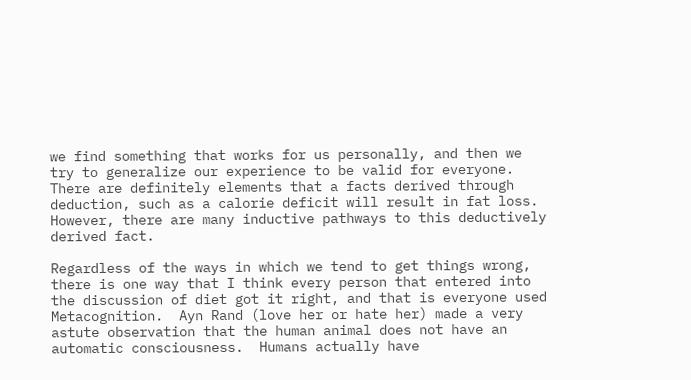we find something that works for us personally, and then we try to generalize our experience to be valid for everyone. There are definitely elements that a facts derived through deduction, such as a calorie deficit will result in fat loss.  However, there are many inductive pathways to this deductively derived fact.

Regardless of the ways in which we tend to get things wrong, there is one way that I think every person that entered into the discussion of diet got it right, and that is everyone used Metacognition.  Ayn Rand (love her or hate her) made a very astute observation that the human animal does not have an automatic consciousness.  Humans actually have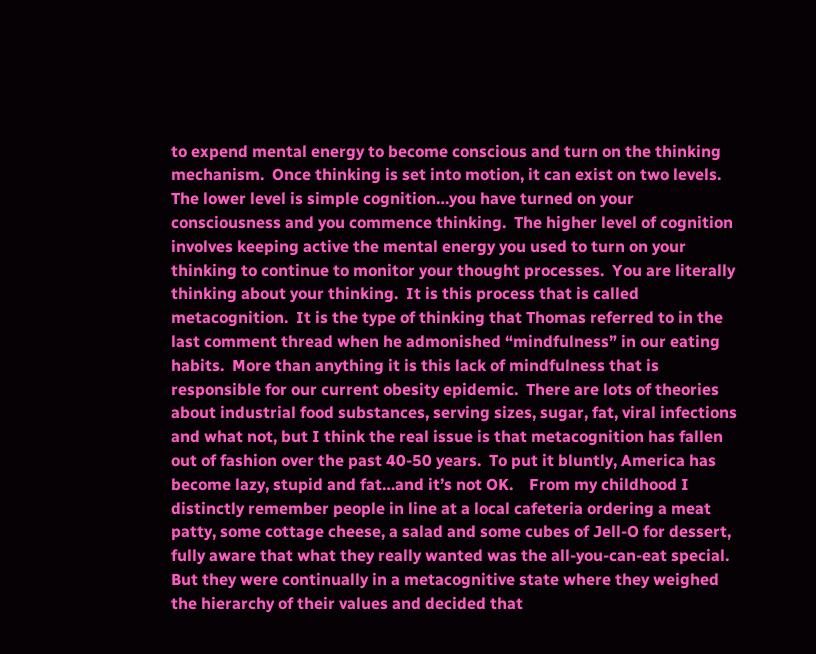to expend mental energy to become conscious and turn on the thinking mechanism.  Once thinking is set into motion, it can exist on two levels.  The lower level is simple cognition…you have turned on your consciousness and you commence thinking.  The higher level of cognition involves keeping active the mental energy you used to turn on your thinking to continue to monitor your thought processes.  You are literally thinking about your thinking.  It is this process that is called metacognition.  It is the type of thinking that Thomas referred to in the last comment thread when he admonished “mindfulness” in our eating habits.  More than anything it is this lack of mindfulness that is responsible for our current obesity epidemic.  There are lots of theories about industrial food substances, serving sizes, sugar, fat, viral infections and what not, but I think the real issue is that metacognition has fallen out of fashion over the past 40-50 years.  To put it bluntly, America has become lazy, stupid and fat…and it’s not OK.    From my childhood I distinctly remember people in line at a local cafeteria ordering a meat patty, some cottage cheese, a salad and some cubes of Jell-O for dessert, fully aware that what they really wanted was the all-you-can-eat special.  But they were continually in a metacognitive state where they weighed the hierarchy of their values and decided that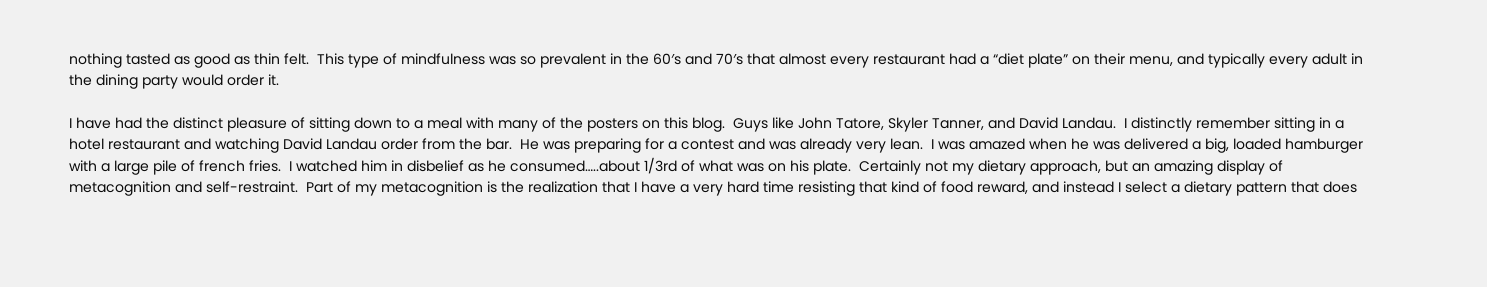nothing tasted as good as thin felt.  This type of mindfulness was so prevalent in the 60′s and 70′s that almost every restaurant had a “diet plate” on their menu, and typically every adult in the dining party would order it.

I have had the distinct pleasure of sitting down to a meal with many of the posters on this blog.  Guys like John Tatore, Skyler Tanner, and David Landau.  I distinctly remember sitting in a hotel restaurant and watching David Landau order from the bar.  He was preparing for a contest and was already very lean.  I was amazed when he was delivered a big, loaded hamburger with a large pile of french fries.  I watched him in disbelief as he consumed…..about 1/3rd of what was on his plate.  Certainly not my dietary approach, but an amazing display of metacognition and self-restraint.  Part of my metacognition is the realization that I have a very hard time resisting that kind of food reward, and instead I select a dietary pattern that does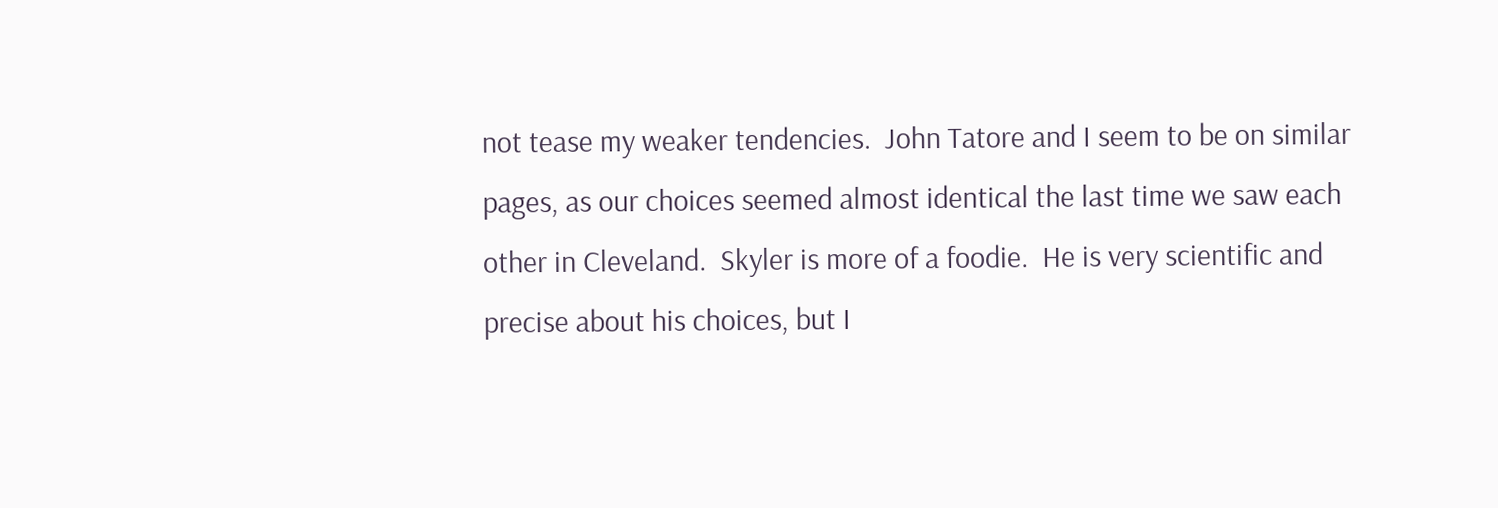not tease my weaker tendencies.  John Tatore and I seem to be on similar pages, as our choices seemed almost identical the last time we saw each other in Cleveland.  Skyler is more of a foodie.  He is very scientific and precise about his choices, but I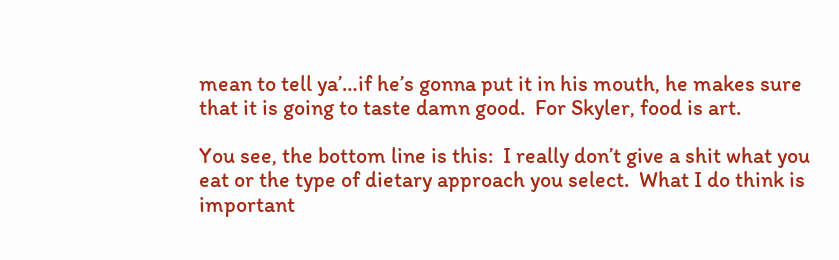mean to tell ya’…if he’s gonna put it in his mouth, he makes sure that it is going to taste damn good.  For Skyler, food is art.

You see, the bottom line is this:  I really don’t give a shit what you eat or the type of dietary approach you select.  What I do think is important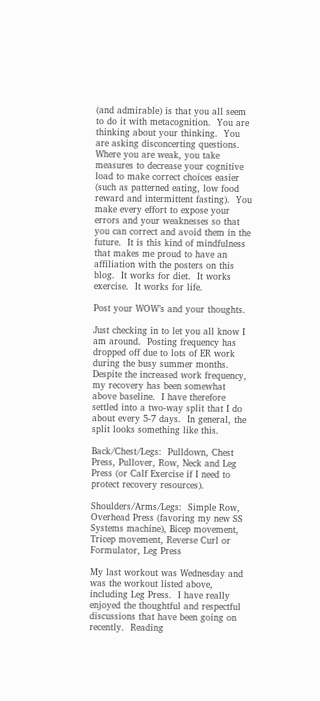(and admirable) is that you all seem to do it with metacognition.  You are thinking about your thinking.  You are asking disconcerting questions.  Where you are weak, you take measures to decrease your cognitive load to make correct choices easier (such as patterned eating, low food reward and intermittent fasting).  You make every effort to expose your errors and your weaknesses so that you can correct and avoid them in the future.  It is this kind of mindfulness that makes me proud to have an affiliation with the posters on this blog.  It works for diet.  It works exercise.  It works for life.

Post your WOW’s and your thoughts.

Just checking in to let you all know I am around.  Posting frequency has dropped off due to lots of ER work during the busy summer months.  Despite the increased work frequency, my recovery has been somewhat above baseline.  I have therefore settled into a two-way split that I do about every 5-7 days.  In general, the split looks something like this.

Back/Chest/Legs:  Pulldown, Chest Press, Pullover, Row, Neck and Leg Press (or Calf Exercise if I need to protect recovery resources).

Shoulders/Arms/Legs:  Simple Row, Overhead Press (favoring my new SS Systems machine), Bicep movement, Tricep movement, Reverse Curl or Formulator, Leg Press

My last workout was Wednesday and was the workout listed above, including Leg Press.  I have really enjoyed the thoughtful and respectful discussions that have been going on recently.  Reading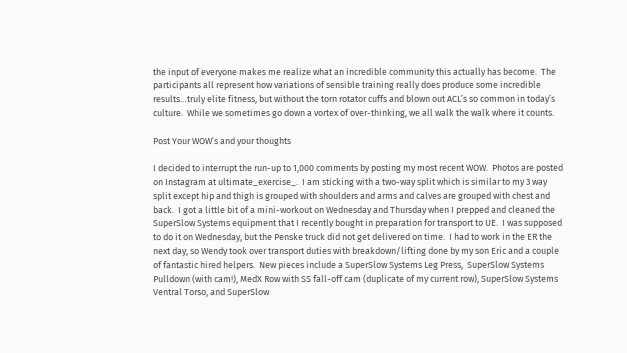the input of everyone makes me realize what an incredible community this actually has become.  The participants all represent how variations of sensible training really does produce some incredible results…truly elite fitness, but without the torn rotator cuffs and blown out ACL’s so common in today’s culture.  While we sometimes go down a vortex of over-thinking, we all walk the walk where it counts.

Post Your WOW’s and your thoughts

I decided to interrupt the run-up to 1,000 comments by posting my most recent WOW.  Photos are posted on Instagram at ultimate_exercise_.  I am sticking with a two-way split which is similar to my 3 way split except hip and thigh is grouped with shoulders and arms and calves are grouped with chest and back.  I got a little bit of a mini-workout on Wednesday and Thursday when I prepped and cleaned the SuperSlow Systems equipment that I recently bought in preparation for transport to UE.  I was supposed to do it on Wednesday, but the Penske truck did not get delivered on time.  I had to work in the ER the next day, so Wendy took over transport duties with breakdown/lifting done by my son Eric and a couple of fantastic hired helpers.  New pieces include a SuperSlow Systems Leg Press,  SuperSlow Systems Pulldown (with cam!), MedX Row with SS fall-off cam (duplicate of my current row), SuperSlow Systems Ventral Torso, and SuperSlow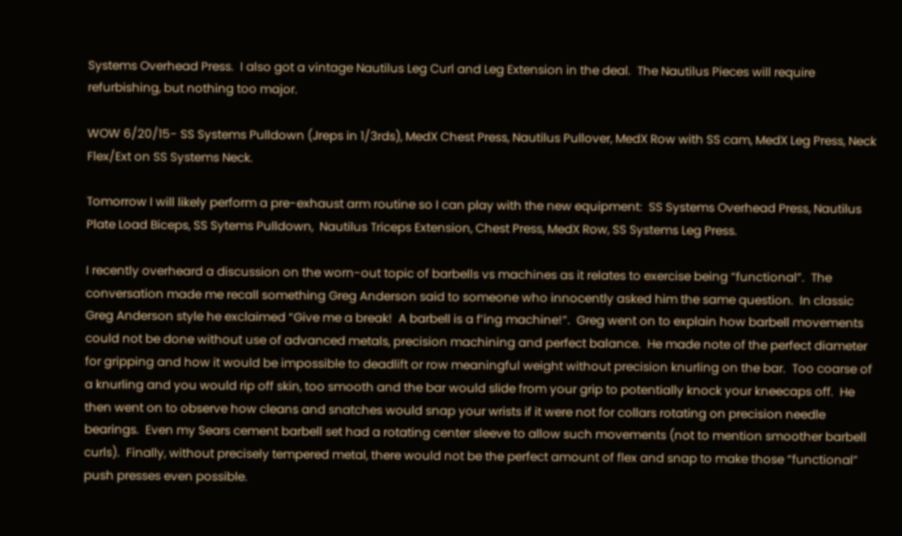Systems Overhead Press.  I also got a vintage Nautilus Leg Curl and Leg Extension in the deal.  The Nautilus Pieces will require refurbishing, but nothing too major.

WOW 6/20/15- SS Systems Pulldown (Jreps in 1/3rds), MedX Chest Press, Nautilus Pullover, MedX Row with SS cam, MedX Leg Press, Neck Flex/Ext on SS Systems Neck.

Tomorrow I will likely perform a pre-exhaust arm routine so I can play with the new equipment:  SS Systems Overhead Press, Nautilus Plate Load Biceps, SS Sytems Pulldown,  Nautilus Triceps Extension, Chest Press, MedX Row, SS Systems Leg Press.

I recently overheard a discussion on the worn-out topic of barbells vs machines as it relates to exercise being “functional”.  The conversation made me recall something Greg Anderson said to someone who innocently asked him the same question.  In classic Greg Anderson style he exclaimed “Give me a break!  A barbell is a f’ing machine!”.  Greg went on to explain how barbell movements could not be done without use of advanced metals, precision machining and perfect balance.  He made note of the perfect diameter for gripping and how it would be impossible to deadlift or row meaningful weight without precision knurling on the bar.  Too coarse of a knurling and you would rip off skin, too smooth and the bar would slide from your grip to potentially knock your kneecaps off.  He then went on to observe how cleans and snatches would snap your wrists if it were not for collars rotating on precision needle bearings.  Even my Sears cement barbell set had a rotating center sleeve to allow such movements (not to mention smoother barbell curls).  Finally, without precisely tempered metal, there would not be the perfect amount of flex and snap to make those “functional” push presses even possible.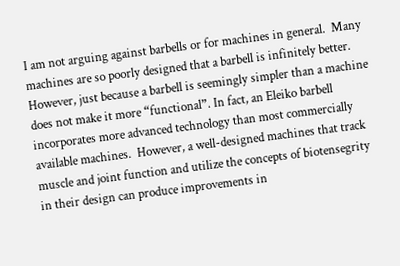I am not arguing against barbells or for machines in general.  Many machines are so poorly designed that a barbell is infinitely better.  However, just because a barbell is seemingly simpler than a machine does not make it more “functional”. In fact, an Eleiko barbell incorporates more advanced technology than most commercially available machines.  However, a well-designed machines that track muscle and joint function and utilize the concepts of biotensegrity in their design can produce improvements in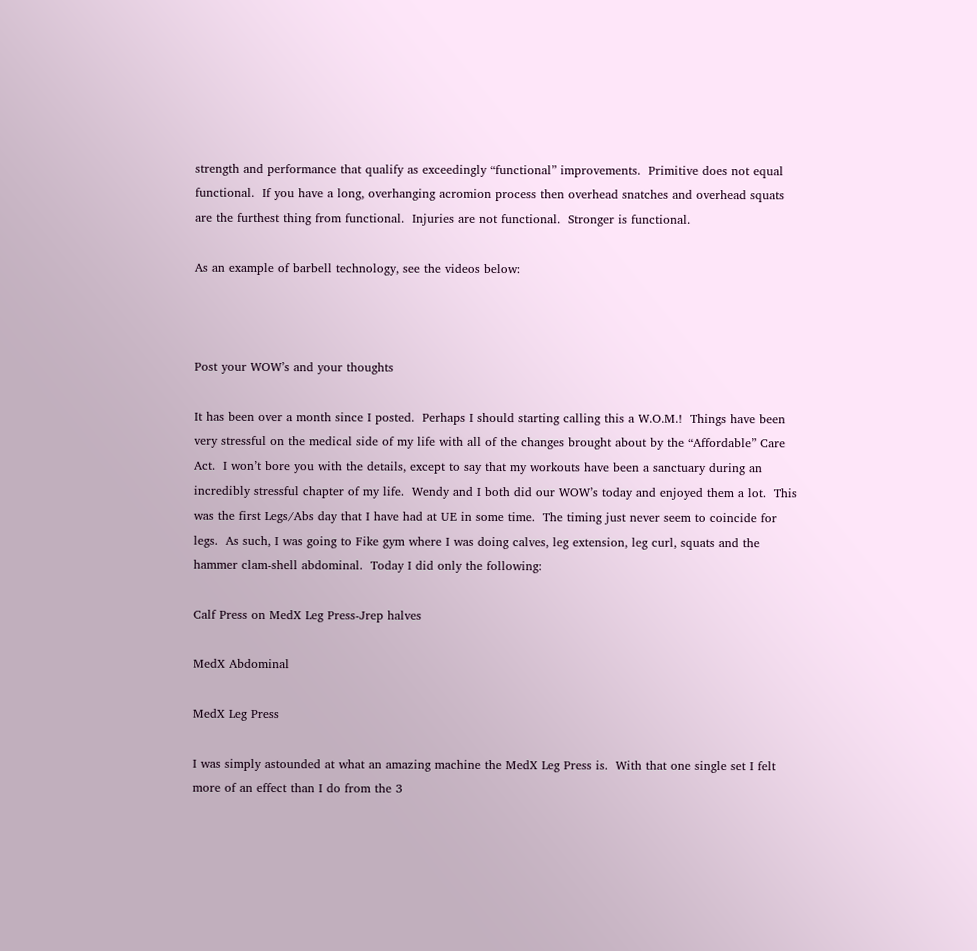strength and performance that qualify as exceedingly “functional” improvements.  Primitive does not equal functional.  If you have a long, overhanging acromion process then overhead snatches and overhead squats are the furthest thing from functional.  Injuries are not functional.  Stronger is functional.

As an example of barbell technology, see the videos below:



Post your WOW’s and your thoughts

It has been over a month since I posted.  Perhaps I should starting calling this a W.O.M.!  Things have been very stressful on the medical side of my life with all of the changes brought about by the “Affordable” Care Act.  I won’t bore you with the details, except to say that my workouts have been a sanctuary during an incredibly stressful chapter of my life.  Wendy and I both did our WOW’s today and enjoyed them a lot.  This was the first Legs/Abs day that I have had at UE in some time.  The timing just never seem to coincide for legs.  As such, I was going to Fike gym where I was doing calves, leg extension, leg curl, squats and the hammer clam-shell abdominal.  Today I did only the following:

Calf Press on MedX Leg Press-Jrep halves

MedX Abdominal

MedX Leg Press

I was simply astounded at what an amazing machine the MedX Leg Press is.  With that one single set I felt more of an effect than I do from the 3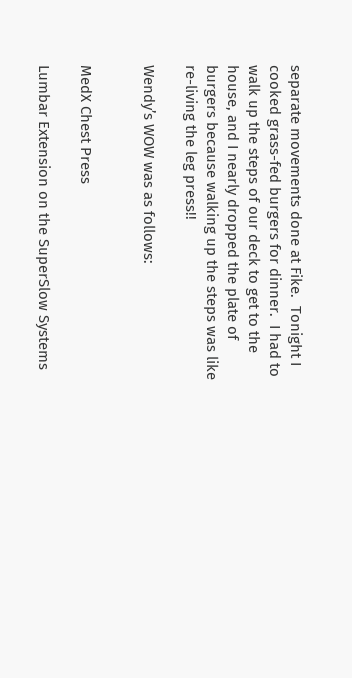separate movements done at Fike.  Tonight I cooked grass-fed burgers for dinner.  I had to walk up the steps of our deck to get to the house, and I nearly dropped the plate of burgers because walking up the steps was like re-living the leg press!!

Wendy’s WOW was as follows:


MedX Chest Press

Lumbar Extension on the SuperSlow Systems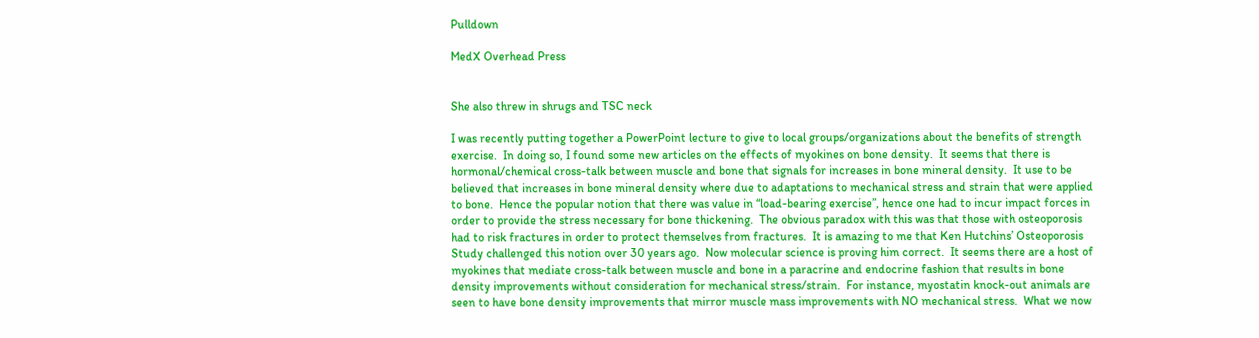Pulldown

MedX Overhead Press


She also threw in shrugs and TSC neck

I was recently putting together a PowerPoint lecture to give to local groups/organizations about the benefits of strength exercise.  In doing so, I found some new articles on the effects of myokines on bone density.  It seems that there is hormonal/chemical cross-talk between muscle and bone that signals for increases in bone mineral density.  It use to be believed that increases in bone mineral density where due to adaptations to mechanical stress and strain that were applied to bone.  Hence the popular notion that there was value in “load-bearing exercise”, hence one had to incur impact forces in order to provide the stress necessary for bone thickening.  The obvious paradox with this was that those with osteoporosis had to risk fractures in order to protect themselves from fractures.  It is amazing to me that Ken Hutchins’ Osteoporosis Study challenged this notion over 30 years ago.  Now molecular science is proving him correct.  It seems there are a host of myokines that mediate cross-talk between muscle and bone in a paracrine and endocrine fashion that results in bone density improvements without consideration for mechanical stress/strain.  For instance, myostatin knock-out animals are seen to have bone density improvements that mirror muscle mass improvements with NO mechanical stress.  What we now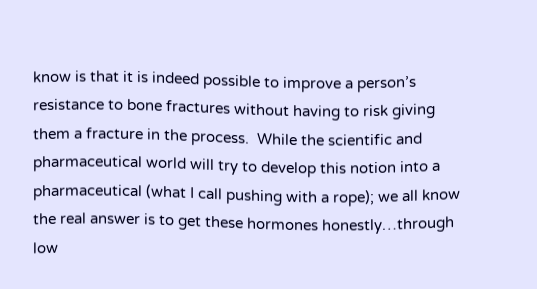know is that it is indeed possible to improve a person’s resistance to bone fractures without having to risk giving them a fracture in the process.  While the scientific and pharmaceutical world will try to develop this notion into a pharmaceutical (what I call pushing with a rope); we all know the real answer is to get these hormones honestly…through low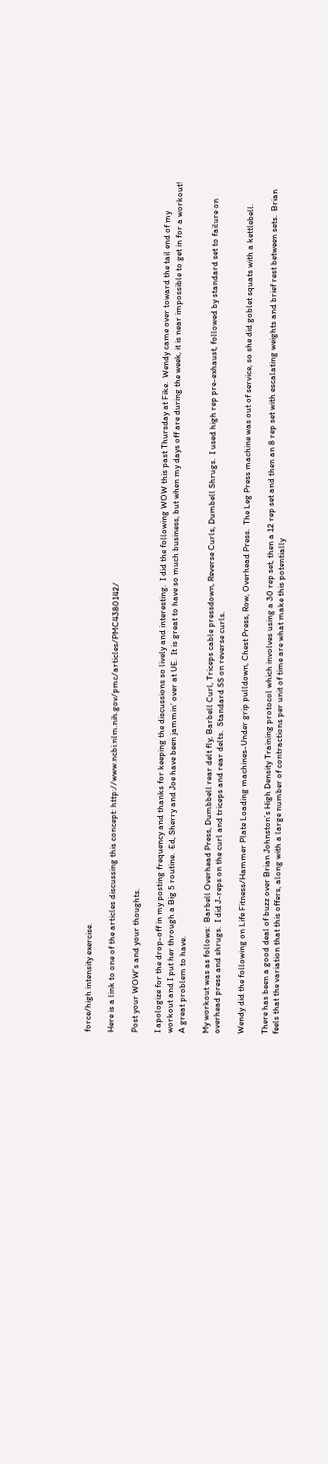force/high intensity exercise.

Here is a link to one of the articles discussing this concept: http://www.ncbi.nlm.nih.gov/pmc/articles/PMC4380142/

Post your WOW’s and your thoughts.

I apologize for the drop-off in my posting frequency and thanks for keeping the discussions so lively and interesting.  I did the following WOW this past Thursday at Fike.  Wendy came over toward the tail end of my workout and I put her through a Big 5 routine.  Ed, Sherry and Joe have been jammin’ over at UE.  It is great to have so much business, but when my days off are during the week, it is near impossible to get in for a workout!  A great problem to have.

My workout was as follows:  Barbell Overhead Press, Dumbbell rear delt fly, Barbell Curl, Triceps cable pressdown, Reverse Curls, Dumbell Shrugs.  I used high rep pre-exhaust, followed by standard set to failure on overhead press and shrugs.  I did J-reps on the curl and triceps and rear delts.  Standard SS on reverse curls.

Wendy did the following on Life Fitness/Hammer Plate Loading machines-Under grip pulldown, Chest Press, Row, Overhead Press.  The Leg Press machine was out of service, so she did goblet squats with a kettlebell.

There has been a good deal of buzz over Brian Johnston’s High Density Training protocol which involves using a 30 rep set, then a 12 rep set and then an 8 rep set with escalating weights and brief rest between sets.  Brian feels that the variation that this offers, along with a large number of contractions per unit of time are what make this potentially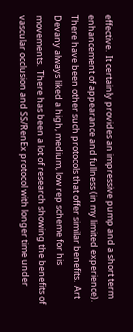effective.  It certainly provides an impressive pump and a short term enhancement of appearance and fullness (in my limited experience).  There have been other such protocols that offer similar benefits.  Art Devany always liked a high, medium, low rep scheme for his movements.  There has been a lot of research showing the benefits of vascular occlusion and SS/RenEx protocol with longer time under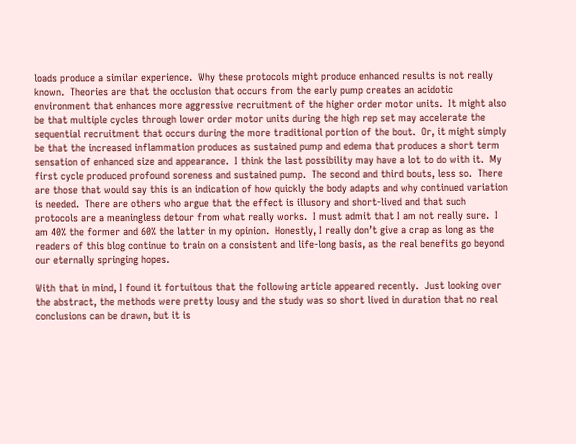loads produce a similar experience.  Why these protocols might produce enhanced results is not really known.  Theories are that the occlusion that occurs from the early pump creates an acidotic environment that enhances more aggressive recruitment of the higher order motor units.  It might also be that multiple cycles through lower order motor units during the high rep set may accelerate the sequential recruitment that occurs during the more traditional portion of the bout.  Or, it might simply be that the increased inflammation produces as sustained pump and edema that produces a short term sensation of enhanced size and appearance.  I think the last possibility may have a lot to do with it.  My first cycle produced profound soreness and sustained pump.  The second and third bouts, less so.  There are those that would say this is an indication of how quickly the body adapts and why continued variation is needed.  There are others who argue that the effect is illusory and short-lived and that such protocols are a meaningless detour from what really works.  I must admit that I am not really sure.  I am 40% the former and 60% the latter in my opinion.  Honestly, I really don’t give a crap as long as the readers of this blog continue to train on a consistent and life-long basis, as the real benefits go beyond our eternally springing hopes.

With that in mind, I found it fortuitous that the following article appeared recently.  Just looking over the abstract, the methods were pretty lousy and the study was so short lived in duration that no real conclusions can be drawn, but it is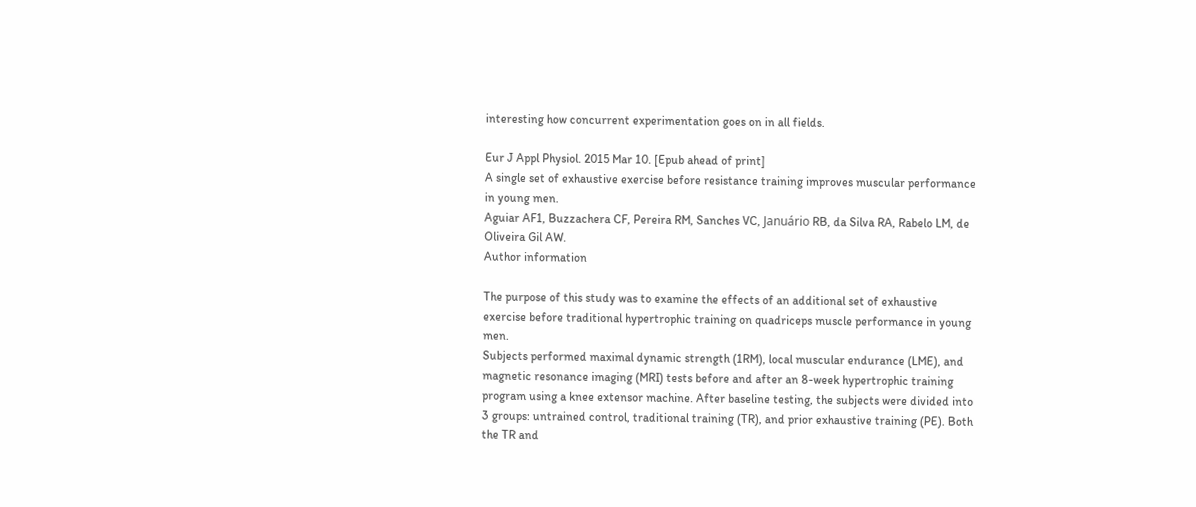interesting how concurrent experimentation goes on in all fields.

Eur J Appl Physiol. 2015 Mar 10. [Epub ahead of print]
A single set of exhaustive exercise before resistance training improves muscular performance in young men.
Aguiar AF1, Buzzachera CF, Pereira RM, Sanches VC, Januário RB, da Silva RA, Rabelo LM, de Oliveira Gil AW.
Author information

The purpose of this study was to examine the effects of an additional set of exhaustive exercise before traditional hypertrophic training on quadriceps muscle performance in young men.
Subjects performed maximal dynamic strength (1RM), local muscular endurance (LME), and magnetic resonance imaging (MRI) tests before and after an 8-week hypertrophic training program using a knee extensor machine. After baseline testing, the subjects were divided into 3 groups: untrained control, traditional training (TR), and prior exhaustive training (PE). Both the TR and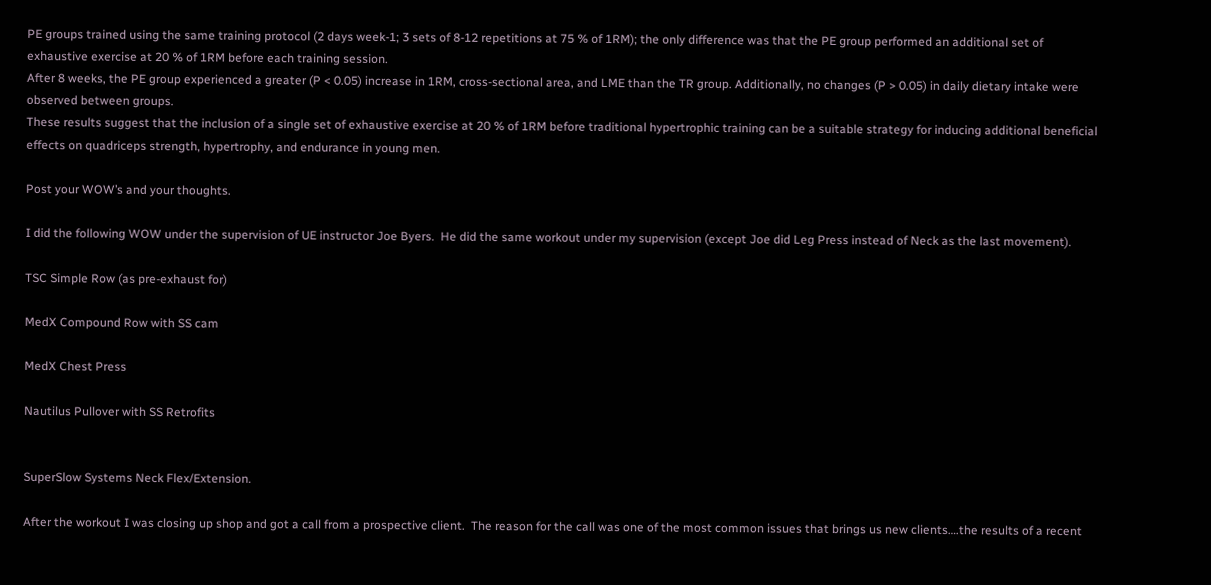PE groups trained using the same training protocol (2 days week-1; 3 sets of 8-12 repetitions at 75 % of 1RM); the only difference was that the PE group performed an additional set of exhaustive exercise at 20 % of 1RM before each training session.
After 8 weeks, the PE group experienced a greater (P < 0.05) increase in 1RM, cross-sectional area, and LME than the TR group. Additionally, no changes (P > 0.05) in daily dietary intake were observed between groups.
These results suggest that the inclusion of a single set of exhaustive exercise at 20 % of 1RM before traditional hypertrophic training can be a suitable strategy for inducing additional beneficial effects on quadriceps strength, hypertrophy, and endurance in young men.

Post your WOW’s and your thoughts.

I did the following WOW under the supervision of UE instructor Joe Byers.  He did the same workout under my supervision (except Joe did Leg Press instead of Neck as the last movement).

TSC Simple Row (as pre-exhaust for)

MedX Compound Row with SS cam

MedX Chest Press

Nautilus Pullover with SS Retrofits


SuperSlow Systems Neck Flex/Extension.

After the workout I was closing up shop and got a call from a prospective client.  The reason for the call was one of the most common issues that brings us new clients….the results of a recent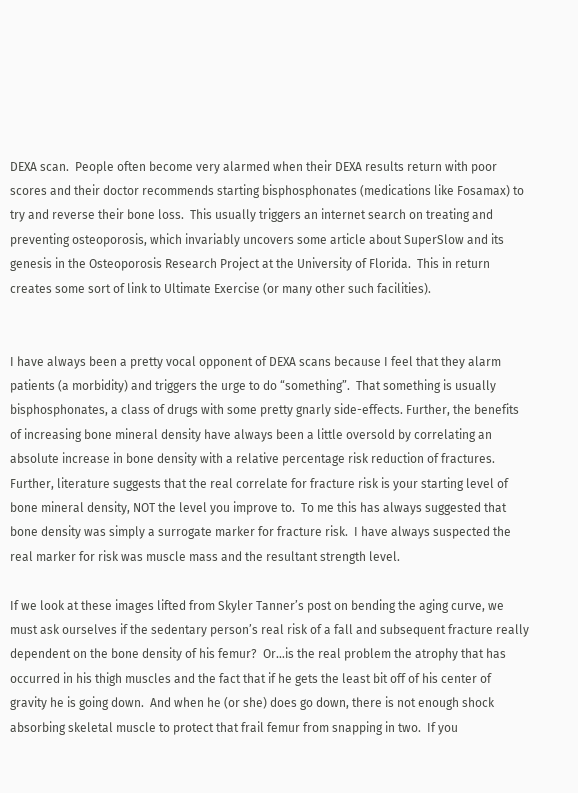DEXA scan.  People often become very alarmed when their DEXA results return with poor scores and their doctor recommends starting bisphosphonates (medications like Fosamax) to try and reverse their bone loss.  This usually triggers an internet search on treating and preventing osteoporosis, which invariably uncovers some article about SuperSlow and its genesis in the Osteoporosis Research Project at the University of Florida.  This in return creates some sort of link to Ultimate Exercise (or many other such facilities).


I have always been a pretty vocal opponent of DEXA scans because I feel that they alarm patients (a morbidity) and triggers the urge to do “something”.  That something is usually bisphosphonates, a class of drugs with some pretty gnarly side-effects. Further, the benefits of increasing bone mineral density have always been a little oversold by correlating an absolute increase in bone density with a relative percentage risk reduction of fractures.  Further, literature suggests that the real correlate for fracture risk is your starting level of bone mineral density, NOT the level you improve to.  To me this has always suggested that bone density was simply a surrogate marker for fracture risk.  I have always suspected the real marker for risk was muscle mass and the resultant strength level.

If we look at these images lifted from Skyler Tanner’s post on bending the aging curve, we must ask ourselves if the sedentary person’s real risk of a fall and subsequent fracture really dependent on the bone density of his femur?  Or…is the real problem the atrophy that has occurred in his thigh muscles and the fact that if he gets the least bit off of his center of gravity he is going down.  And when he (or she) does go down, there is not enough shock absorbing skeletal muscle to protect that frail femur from snapping in two.  If you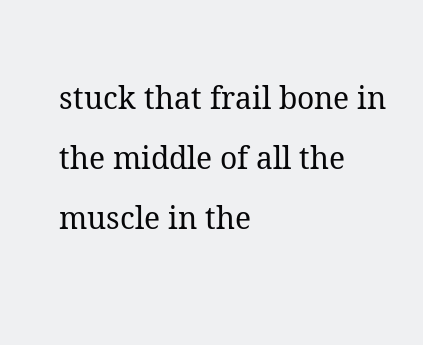stuck that frail bone in the middle of all the muscle in the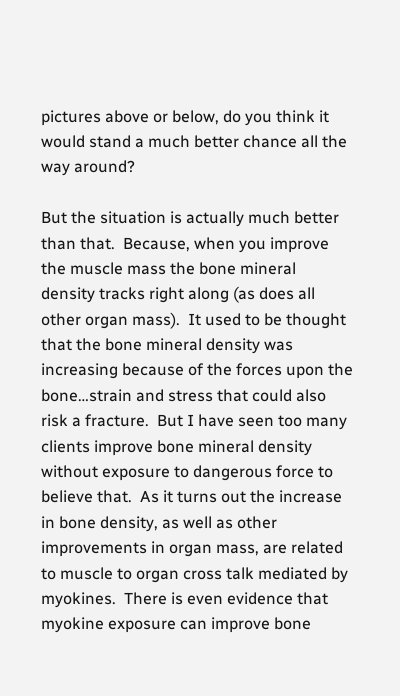pictures above or below, do you think it would stand a much better chance all the way around?

But the situation is actually much better than that.  Because, when you improve the muscle mass the bone mineral density tracks right along (as does all other organ mass).  It used to be thought that the bone mineral density was increasing because of the forces upon the bone…strain and stress that could also risk a fracture.  But I have seen too many clients improve bone mineral density without exposure to dangerous force to believe that.  As it turns out the increase in bone density, as well as other improvements in organ mass, are related to muscle to organ cross talk mediated by myokines.  There is even evidence that myokine exposure can improve bone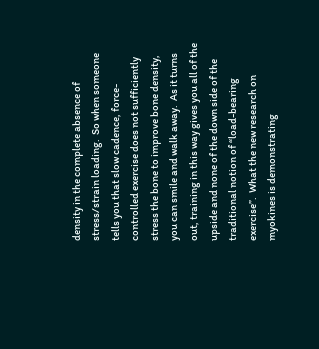density in the complete absence of stress/strain loading.  So when someone tells you that slow cadence, force-controlled exercise does not sufficiently stress the bone to improve bone density, you can smile and walk away.  As it turns out, training in this way gives you all of the upside and none of the down side of the traditional notion of “load-bearing exercise”.  What the new research on myokines is demonstrating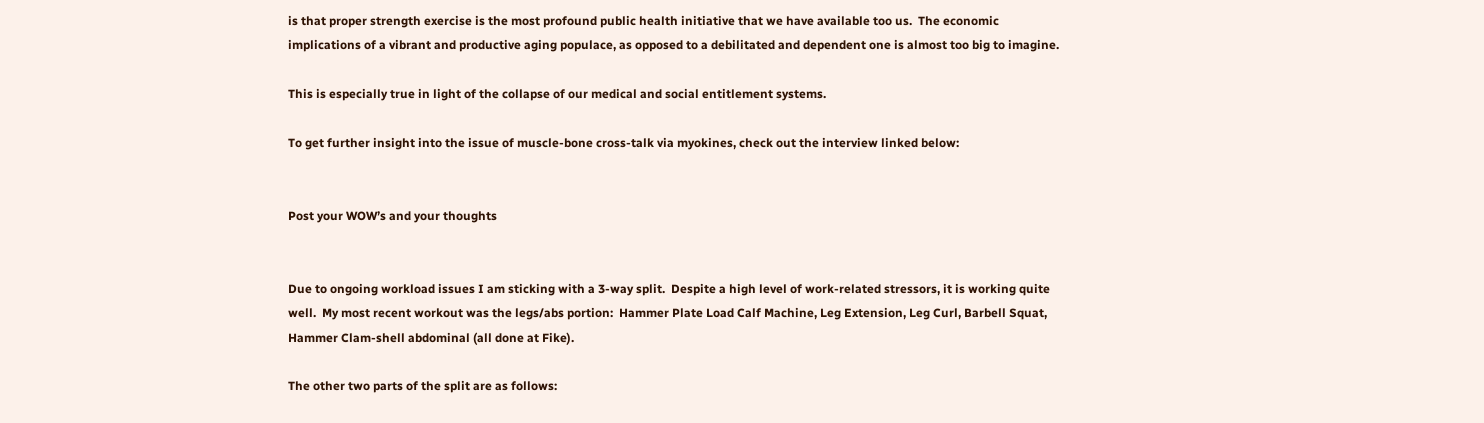is that proper strength exercise is the most profound public health initiative that we have available too us.  The economic implications of a vibrant and productive aging populace, as opposed to a debilitated and dependent one is almost too big to imagine.

This is especially true in light of the collapse of our medical and social entitlement systems.

To get further insight into the issue of muscle-bone cross-talk via myokines, check out the interview linked below:


Post your WOW’s and your thoughts


Due to ongoing workload issues I am sticking with a 3-way split.  Despite a high level of work-related stressors, it is working quite well.  My most recent workout was the legs/abs portion:  Hammer Plate Load Calf Machine, Leg Extension, Leg Curl, Barbell Squat, Hammer Clam-shell abdominal (all done at Fike).

The other two parts of the split are as follows: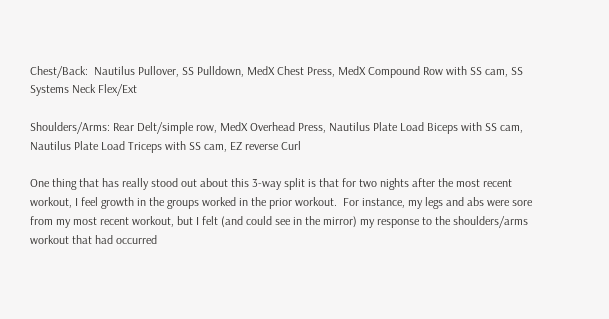Chest/Back:  Nautilus Pullover, SS Pulldown, MedX Chest Press, MedX Compound Row with SS cam, SS Systems Neck Flex/Ext

Shoulders/Arms: Rear Delt/simple row, MedX Overhead Press, Nautilus Plate Load Biceps with SS cam, Nautilus Plate Load Triceps with SS cam, EZ reverse Curl

One thing that has really stood out about this 3-way split is that for two nights after the most recent workout, I feel growth in the groups worked in the prior workout.  For instance, my legs and abs were sore from my most recent workout, but I felt (and could see in the mirror) my response to the shoulders/arms workout that had occurred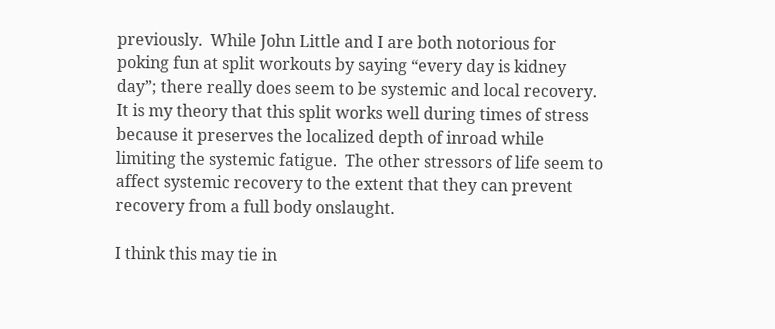previously.  While John Little and I are both notorious for poking fun at split workouts by saying “every day is kidney day”; there really does seem to be systemic and local recovery.  It is my theory that this split works well during times of stress because it preserves the localized depth of inroad while limiting the systemic fatigue.  The other stressors of life seem to affect systemic recovery to the extent that they can prevent recovery from a full body onslaught.

I think this may tie in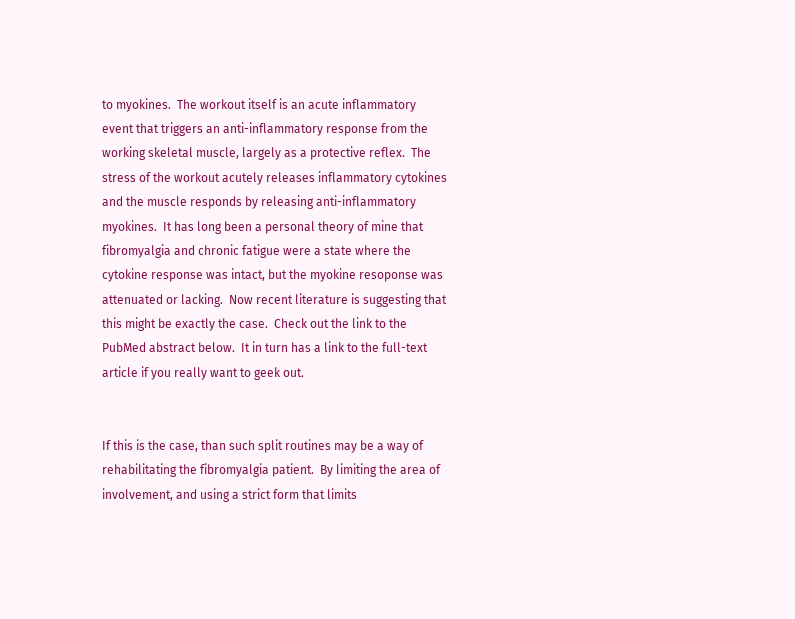to myokines.  The workout itself is an acute inflammatory event that triggers an anti-inflammatory response from the working skeletal muscle, largely as a protective reflex.  The stress of the workout acutely releases inflammatory cytokines and the muscle responds by releasing anti-inflammatory myokines.  It has long been a personal theory of mine that fibromyalgia and chronic fatigue were a state where the cytokine response was intact, but the myokine resoponse was attenuated or lacking.  Now recent literature is suggesting that this might be exactly the case.  Check out the link to the PubMed abstract below.  It in turn has a link to the full-text article if you really want to geek out.


If this is the case, than such split routines may be a way of rehabilitating the fibromyalgia patient.  By limiting the area of involvement, and using a strict form that limits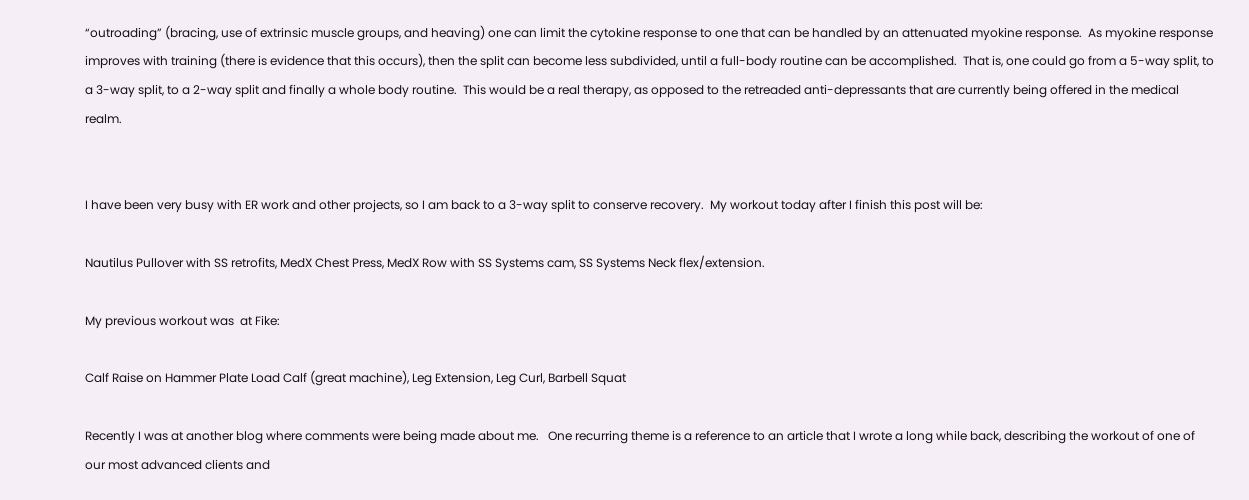“outroading” (bracing, use of extrinsic muscle groups, and heaving) one can limit the cytokine response to one that can be handled by an attenuated myokine response.  As myokine response improves with training (there is evidence that this occurs), then the split can become less subdivided, until a full-body routine can be accomplished.  That is, one could go from a 5-way split, to a 3-way split, to a 2-way split and finally a whole body routine.  This would be a real therapy, as opposed to the retreaded anti-depressants that are currently being offered in the medical realm.


I have been very busy with ER work and other projects, so I am back to a 3-way split to conserve recovery.  My workout today after I finish this post will be:

Nautilus Pullover with SS retrofits, MedX Chest Press, MedX Row with SS Systems cam, SS Systems Neck flex/extension.

My previous workout was  at Fike:

Calf Raise on Hammer Plate Load Calf (great machine), Leg Extension, Leg Curl, Barbell Squat

Recently I was at another blog where comments were being made about me.   One recurring theme is a reference to an article that I wrote a long while back, describing the workout of one of our most advanced clients and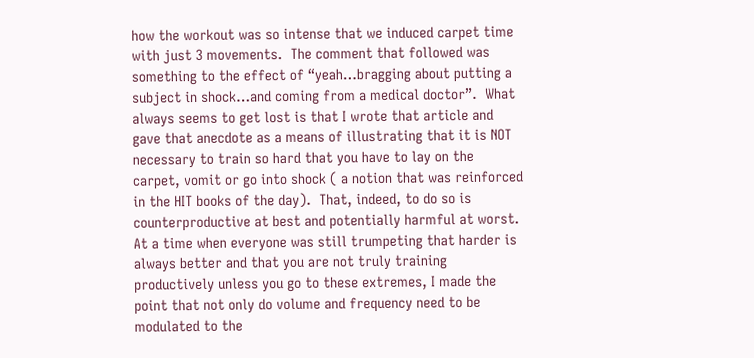how the workout was so intense that we induced carpet time with just 3 movements.  The comment that followed was something to the effect of “yeah…bragging about putting a subject in shock…and coming from a medical doctor”.  What always seems to get lost is that I wrote that article and gave that anecdote as a means of illustrating that it is NOT necessary to train so hard that you have to lay on the carpet, vomit or go into shock ( a notion that was reinforced in the HIT books of the day).  That, indeed, to do so is counterproductive at best and potentially harmful at worst. At a time when everyone was still trumpeting that harder is always better and that you are not truly training productively unless you go to these extremes, I made the point that not only do volume and frequency need to be modulated to the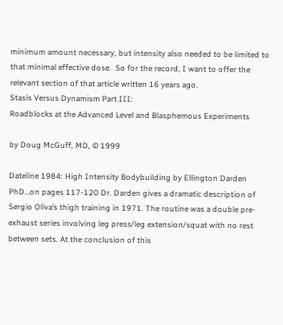minimum amount necessary, but intensity also needed to be limited to that minimal effective dose.  So for the record, I want to offer the relevant section of that article written 16 years ago.
Stasis Versus Dynamism Part III:
Roadblocks at the Advanced Level and Blasphemous Experiments

by Doug McGuff, MD, © 1999

Dateline 1984: High Intensity Bodybuilding by Ellington Darden PhD…on pages 117-120 Dr. Darden gives a dramatic description of Sergio Oliva’s thigh training in 1971. The routine was a double pre-exhaust series involving leg press/leg extension/squat with no rest between sets. At the conclusion of this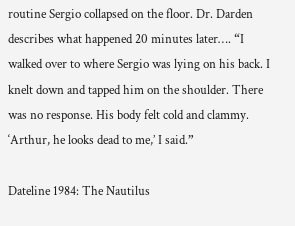routine Sergio collapsed on the floor. Dr. Darden describes what happened 20 minutes later…. “I walked over to where Sergio was lying on his back. I knelt down and tapped him on the shoulder. There was no response. His body felt cold and clammy. ‘Arthur, he looks dead to me,’ I said.”

Dateline 1984: The Nautilus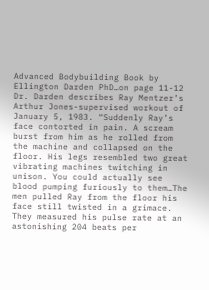Advanced Bodybuilding Book by Ellington Darden PhD…on page 11-12 Dr. Darden describes Ray Mentzer’s Arthur Jones-supervised workout of January 5, 1983. “Suddenly Ray’s face contorted in pain. A scream burst from him as he rolled from the machine and collapsed on the floor. His legs resembled two great vibrating machines twitching in unison. You could actually see blood pumping furiously to them…The men pulled Ray from the floor his face still twisted in a grimace. They measured his pulse rate at an astonishing 204 beats per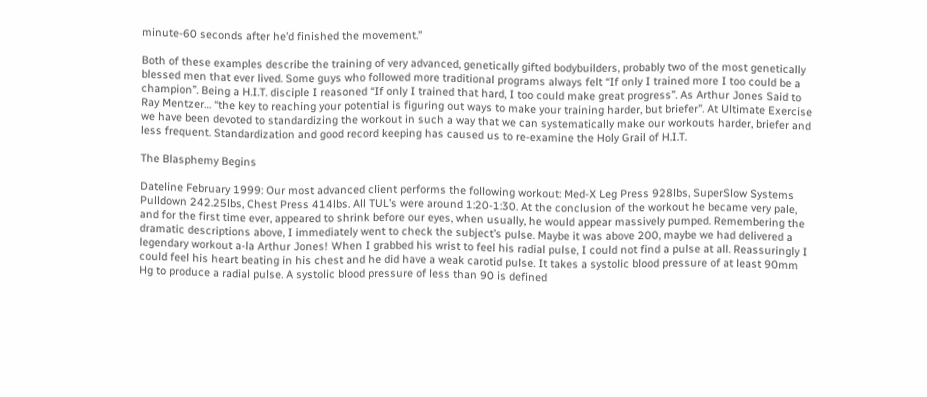minute-60 seconds after he’d finished the movement.”

Both of these examples describe the training of very advanced, genetically gifted bodybuilders, probably two of the most genetically blessed men that ever lived. Some guys who followed more traditional programs always felt “If only I trained more I too could be a champion”. Being a H.I.T. disciple I reasoned “If only I trained that hard, I too could make great progress”. As Arthur Jones Said to Ray Mentzer… “the key to reaching your potential is figuring out ways to make your training harder, but briefer”. At Ultimate Exercise we have been devoted to standardizing the workout in such a way that we can systematically make our workouts harder, briefer and less frequent. Standardization and good record keeping has caused us to re-examine the Holy Grail of H.I.T.

The Blasphemy Begins

Dateline February 1999: Our most advanced client performs the following workout: Med-X Leg Press 928lbs, SuperSlow Systems Pulldown 242.25lbs, Chest Press 414lbs. All TUL’s were around 1:20-1:30. At the conclusion of the workout he became very pale, and for the first time ever, appeared to shrink before our eyes, when usually, he would appear massively pumped. Remembering the dramatic descriptions above, I immediately went to check the subject’s pulse. Maybe it was above 200, maybe we had delivered a legendary workout a-la Arthur Jones! When I grabbed his wrist to feel his radial pulse, I could not find a pulse at all. Reassuringly I could feel his heart beating in his chest and he did have a weak carotid pulse. It takes a systolic blood pressure of at least 90mm Hg to produce a radial pulse. A systolic blood pressure of less than 90 is defined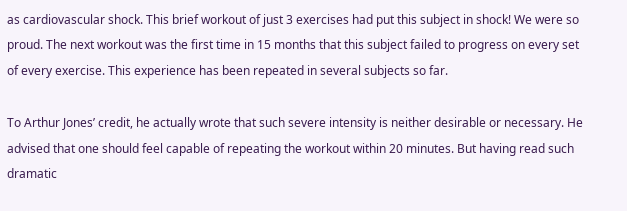as cardiovascular shock. This brief workout of just 3 exercises had put this subject in shock! We were so proud. The next workout was the first time in 15 months that this subject failed to progress on every set of every exercise. This experience has been repeated in several subjects so far.

To Arthur Jones’ credit, he actually wrote that such severe intensity is neither desirable or necessary. He advised that one should feel capable of repeating the workout within 20 minutes. But having read such dramatic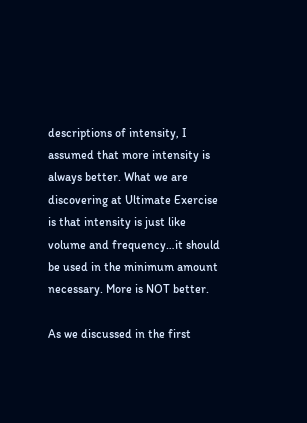descriptions of intensity, I assumed that more intensity is always better. What we are discovering at Ultimate Exercise is that intensity is just like volume and frequency…it should be used in the minimum amount necessary. More is NOT better.

As we discussed in the first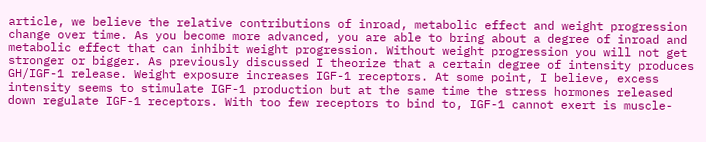article, we believe the relative contributions of inroad, metabolic effect and weight progression change over time. As you become more advanced, you are able to bring about a degree of inroad and metabolic effect that can inhibit weight progression. Without weight progression you will not get stronger or bigger. As previously discussed I theorize that a certain degree of intensity produces GH/IGF-1 release. Weight exposure increases IGF-1 receptors. At some point, I believe, excess intensity seems to stimulate IGF-1 production but at the same time the stress hormones released down regulate IGF-1 receptors. With too few receptors to bind to, IGF-1 cannot exert is muscle-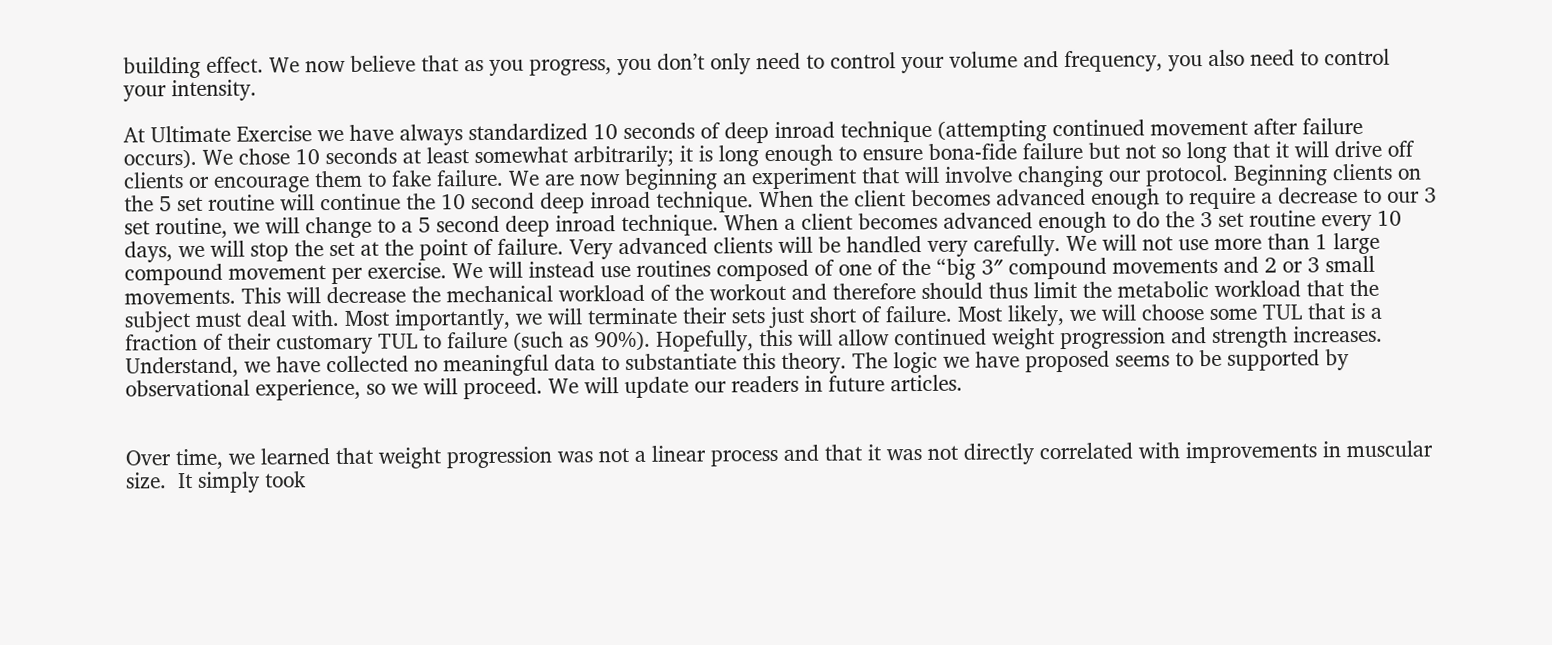building effect. We now believe that as you progress, you don’t only need to control your volume and frequency, you also need to control your intensity.

At Ultimate Exercise we have always standardized 10 seconds of deep inroad technique (attempting continued movement after failure occurs). We chose 10 seconds at least somewhat arbitrarily; it is long enough to ensure bona-fide failure but not so long that it will drive off clients or encourage them to fake failure. We are now beginning an experiment that will involve changing our protocol. Beginning clients on the 5 set routine will continue the 10 second deep inroad technique. When the client becomes advanced enough to require a decrease to our 3 set routine, we will change to a 5 second deep inroad technique. When a client becomes advanced enough to do the 3 set routine every 10 days, we will stop the set at the point of failure. Very advanced clients will be handled very carefully. We will not use more than 1 large compound movement per exercise. We will instead use routines composed of one of the “big 3″ compound movements and 2 or 3 small movements. This will decrease the mechanical workload of the workout and therefore should thus limit the metabolic workload that the subject must deal with. Most importantly, we will terminate their sets just short of failure. Most likely, we will choose some TUL that is a fraction of their customary TUL to failure (such as 90%). Hopefully, this will allow continued weight progression and strength increases. Understand, we have collected no meaningful data to substantiate this theory. The logic we have proposed seems to be supported by observational experience, so we will proceed. We will update our readers in future articles.


Over time, we learned that weight progression was not a linear process and that it was not directly correlated with improvements in muscular size.  It simply took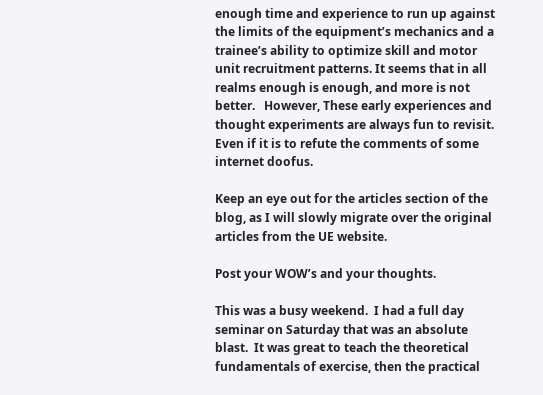enough time and experience to run up against the limits of the equipment’s mechanics and a trainee’s ability to optimize skill and motor unit recruitment patterns. It seems that in all realms enough is enough, and more is not better.   However, These early experiences and thought experiments are always fun to revisit.  Even if it is to refute the comments of some internet doofus.

Keep an eye out for the articles section of the blog, as I will slowly migrate over the original articles from the UE website.

Post your WOW’s and your thoughts.

This was a busy weekend.  I had a full day seminar on Saturday that was an absolute blast.  It was great to teach the theoretical fundamentals of exercise, then the practical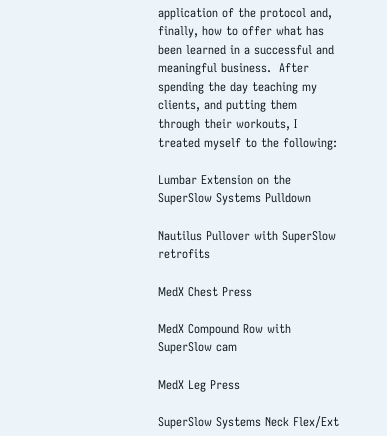application of the protocol and, finally, how to offer what has been learned in a successful and meaningful business.  After spending the day teaching my clients, and putting them through their workouts, I treated myself to the following:

Lumbar Extension on the SuperSlow Systems Pulldown

Nautilus Pullover with SuperSlow retrofits

MedX Chest Press

MedX Compound Row with SuperSlow cam

MedX Leg Press

SuperSlow Systems Neck Flex/Ext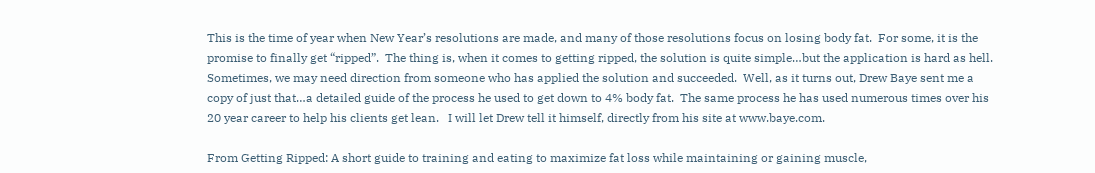This is the time of year when New Year’s resolutions are made, and many of those resolutions focus on losing body fat.  For some, it is the promise to finally get “ripped”.  The thing is, when it comes to getting ripped, the solution is quite simple…but the application is hard as hell.  Sometimes, we may need direction from someone who has applied the solution and succeeded.  Well, as it turns out, Drew Baye sent me a copy of just that…a detailed guide of the process he used to get down to 4% body fat.  The same process he has used numerous times over his 20 year career to help his clients get lean.   I will let Drew tell it himself, directly from his site at www.baye.com.

From Getting Ripped: A short guide to training and eating to maximize fat loss while maintaining or gaining muscle,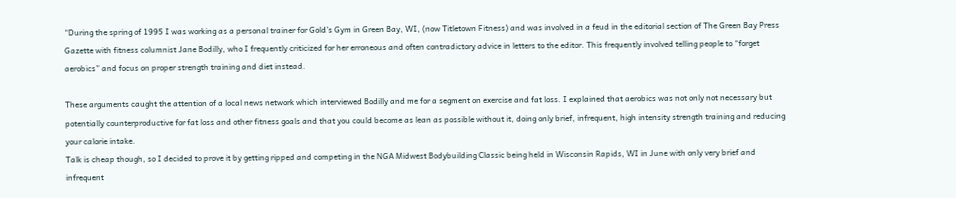“During the spring of 1995 I was working as a personal trainer for Gold’s Gym in Green Bay, WI, (now Titletown Fitness) and was involved in a feud in the editorial section of The Green Bay Press Gazette with fitness columnist Jane Bodilly, who I frequently criticized for her erroneous and often contradictory advice in letters to the editor. This frequently involved telling people to “forget aerobics” and focus on proper strength training and diet instead.

These arguments caught the attention of a local news network which interviewed Bodilly and me for a segment on exercise and fat loss. I explained that aerobics was not only not necessary but potentially counterproductive for fat loss and other fitness goals and that you could become as lean as possible without it, doing only brief, infrequent, high intensity strength training and reducing your calorie intake.
Talk is cheap though, so I decided to prove it by getting ripped and competing in the NGA Midwest Bodybuilding Classic being held in Wisconsin Rapids, WI in June with only very brief and infrequent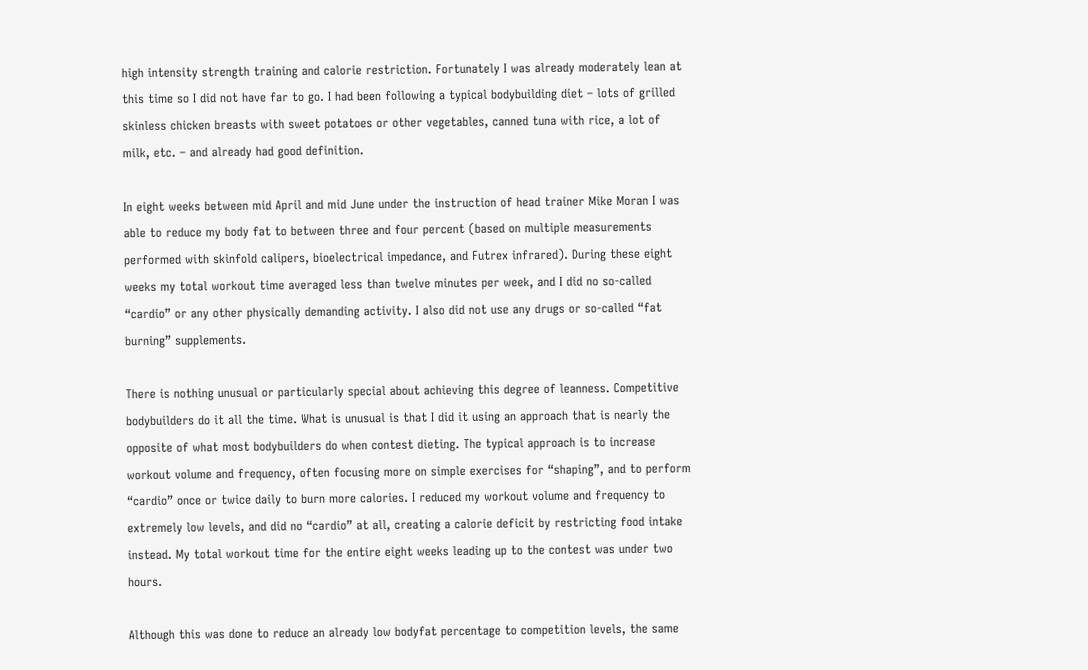high intensity strength training and calorie restriction. Fortunately I was already moderately lean at this time so I did not have far to go. I had been following a typical bodybuilding diet – lots of grilled skinless chicken breasts with sweet potatoes or other vegetables, canned tuna with rice, a lot of milk, etc. – and already had good definition.

In eight weeks between mid April and mid June under the instruction of head trainer Mike Moran I was able to reduce my body fat to between three and four percent (based on multiple measurements performed with skinfold calipers, bioelectrical impedance, and Futrex infrared). During these eight weeks my total workout time averaged less than twelve minutes per week, and I did no so-called “cardio” or any other physically demanding activity. I also did not use any drugs or so-called “fat burning” supplements.

There is nothing unusual or particularly special about achieving this degree of leanness. Competitive bodybuilders do it all the time. What is unusual is that I did it using an approach that is nearly the opposite of what most bodybuilders do when contest dieting. The typical approach is to increase workout volume and frequency, often focusing more on simple exercises for “shaping”, and to perform “cardio” once or twice daily to burn more calories. I reduced my workout volume and frequency to extremely low levels, and did no “cardio” at all, creating a calorie deficit by restricting food intake instead. My total workout time for the entire eight weeks leading up to the contest was under two hours.

Although this was done to reduce an already low bodyfat percentage to competition levels, the same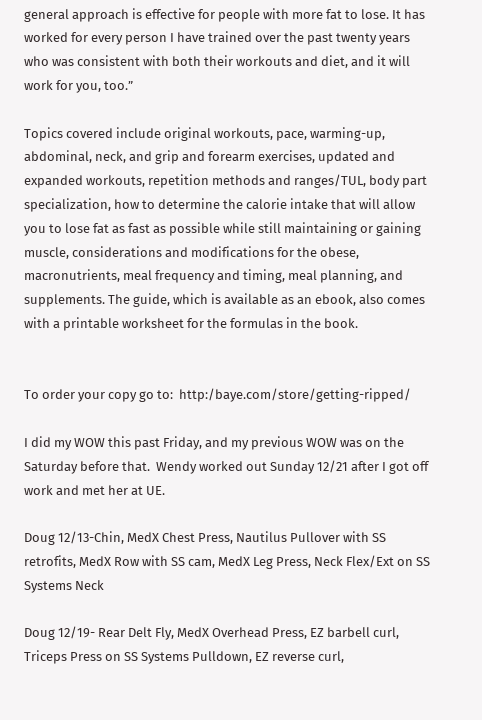general approach is effective for people with more fat to lose. It has worked for every person I have trained over the past twenty years who was consistent with both their workouts and diet, and it will work for you, too.”

Topics covered include original workouts, pace, warming-up, abdominal, neck, and grip and forearm exercises, updated and expanded workouts, repetition methods and ranges/TUL, body part specialization, how to determine the calorie intake that will allow you to lose fat as fast as possible while still maintaining or gaining muscle, considerations and modifications for the obese, macronutrients, meal frequency and timing, meal planning, and supplements. The guide, which is available as an ebook, also comes with a printable worksheet for the formulas in the book.


To order your copy go to:  http:/baye.com/store/getting-ripped/

I did my WOW this past Friday, and my previous WOW was on the Saturday before that.  Wendy worked out Sunday 12/21 after I got off work and met her at UE.

Doug 12/13-Chin, MedX Chest Press, Nautilus Pullover with SS retrofits, MedX Row with SS cam, MedX Leg Press, Neck Flex/Ext on SS Systems Neck

Doug 12/19- Rear Delt Fly, MedX Overhead Press, EZ barbell curl, Triceps Press on SS Systems Pulldown, EZ reverse curl,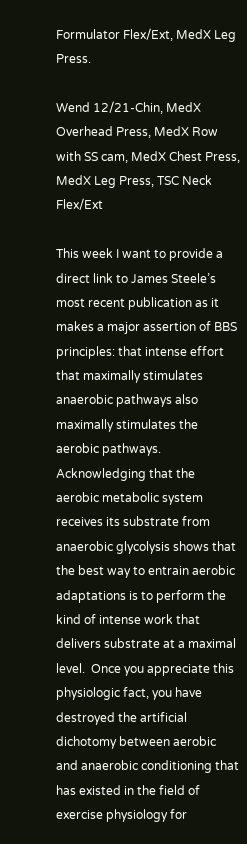Formulator Flex/Ext, MedX Leg Press.

Wend 12/21-Chin, MedX Overhead Press, MedX Row with SS cam, MedX Chest Press, MedX Leg Press, TSC Neck Flex/Ext

This week I want to provide a direct link to James Steele’s most recent publication as it makes a major assertion of BBS principles: that intense effort that maximally stimulates anaerobic pathways also maximally stimulates the aerobic pathways.  Acknowledging that the aerobic metabolic system receives its substrate from anaerobic glycolysis shows that the best way to entrain aerobic adaptations is to perform the kind of intense work that delivers substrate at a maximal level.  Once you appreciate this physiologic fact, you have destroyed the artificial dichotomy between aerobic and anaerobic conditioning that has existed in the field of exercise physiology for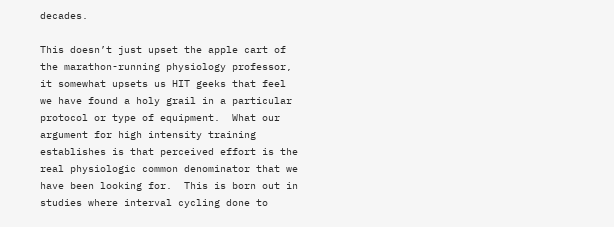decades.

This doesn’t just upset the apple cart of the marathon-running physiology professor, it somewhat upsets us HIT geeks that feel we have found a holy grail in a particular protocol or type of equipment.  What our argument for high intensity training establishes is that perceived effort is the real physiologic common denominator that we have been looking for.  This is born out in studies where interval cycling done to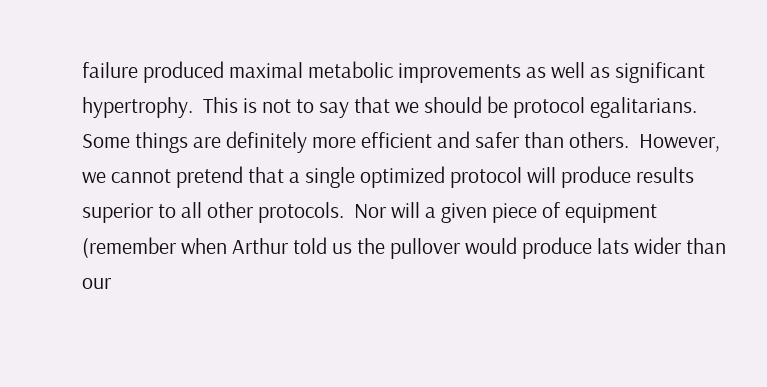failure produced maximal metabolic improvements as well as significant hypertrophy.  This is not to say that we should be protocol egalitarians.  Some things are definitely more efficient and safer than others.  However, we cannot pretend that a single optimized protocol will produce results superior to all other protocols.  Nor will a given piece of equipment (remember when Arthur told us the pullover would produce lats wider than our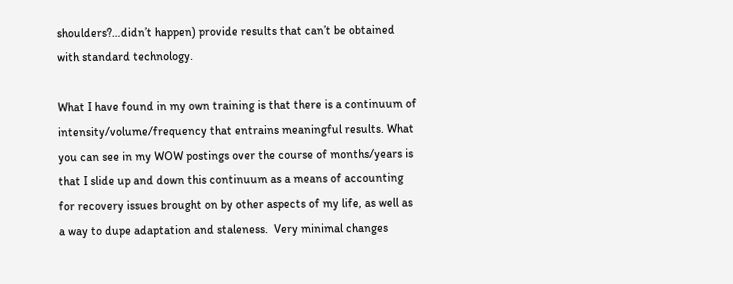shoulders?…didn’t happen) provide results that can’t be obtained with standard technology.

What I have found in my own training is that there is a continuum of intensity/volume/frequency that entrains meaningful results. What you can see in my WOW postings over the course of months/years is that I slide up and down this continuum as a means of accounting for recovery issues brought on by other aspects of my life, as well as a way to dupe adaptation and staleness.  Very minimal changes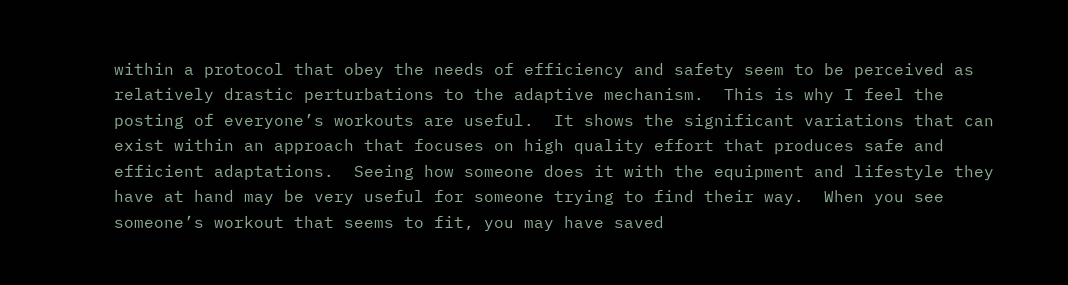within a protocol that obey the needs of efficiency and safety seem to be perceived as relatively drastic perturbations to the adaptive mechanism.  This is why I feel the posting of everyone’s workouts are useful.  It shows the significant variations that can exist within an approach that focuses on high quality effort that produces safe and efficient adaptations.  Seeing how someone does it with the equipment and lifestyle they have at hand may be very useful for someone trying to find their way.  When you see someone’s workout that seems to fit, you may have saved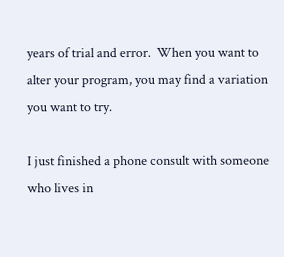years of trial and error.  When you want to alter your program, you may find a variation you want to try.

I just finished a phone consult with someone who lives in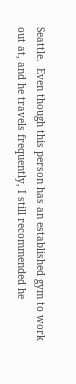Seattle.  Even though this person has an established gym to work out at, and he travels frequently, I still recommended he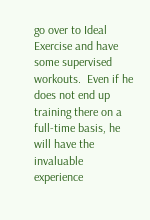go over to Ideal Exercise and have some supervised workouts.  Even if he does not end up training there on a full-time basis, he will have the invaluable experience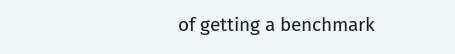of getting a benchmark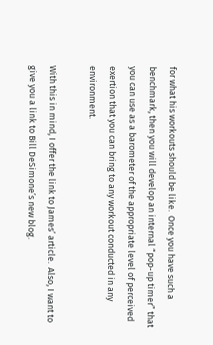for what his workouts should be like.  Once you have such a benchmark, then you will develop an internal “pop-up timer” that you can use as a barometer of the appropriate level of perceived exertion that you can bring to any workout conducted in any environment.

With this in mind, I offer the link to James’ article.  Also, I want to give you a link to Bill DeSimone’s new blog.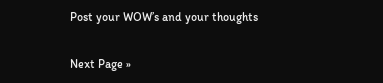Post your WOW’s and your thoughts

Next Page »